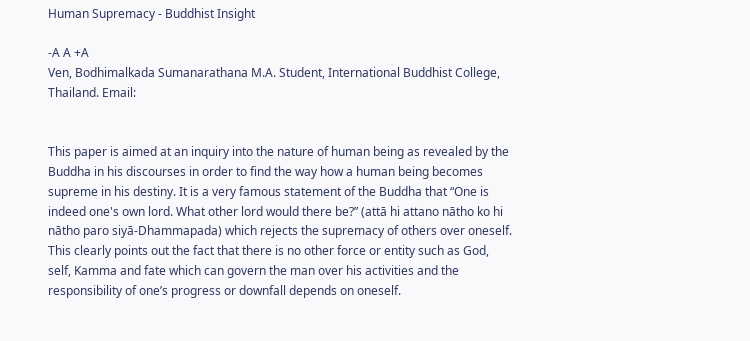Human Supremacy - Buddhist Insight

-A A +A
Ven, Bodhimalkada Sumanarathana M.A. Student, International Buddhist College, Thailand. Email:


This paper is aimed at an inquiry into the nature of human being as revealed by the Buddha in his discourses in order to find the way how a human being becomes supreme in his destiny. It is a very famous statement of the Buddha that “One is indeed one's own lord. What other lord would there be?” (attā hi attano nātho ko hi nātho paro siyā-Dhammapada) which rejects the supremacy of others over oneself. This clearly points out the fact that there is no other force or entity such as God, self, Kamma and fate which can govern the man over his activities and the responsibility of one’s progress or downfall depends on oneself.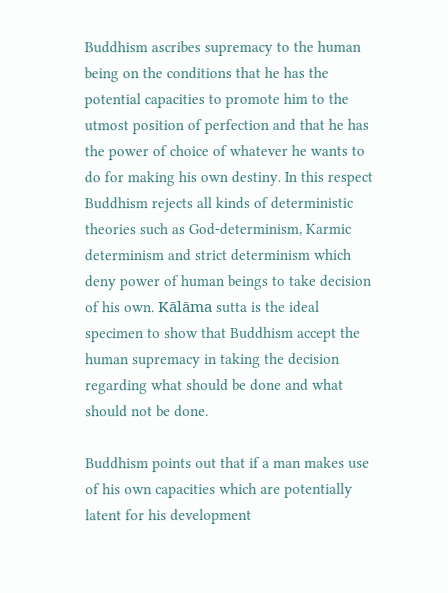Buddhism ascribes supremacy to the human being on the conditions that he has the potential capacities to promote him to the utmost position of perfection and that he has the power of choice of whatever he wants to do for making his own destiny. In this respect Buddhism rejects all kinds of deterministic theories such as God-determinism, Karmic determinism and strict determinism which deny power of human beings to take decision of his own. Kālāma sutta is the ideal specimen to show that Buddhism accept the human supremacy in taking the decision regarding what should be done and what should not be done.

Buddhism points out that if a man makes use of his own capacities which are potentially latent for his development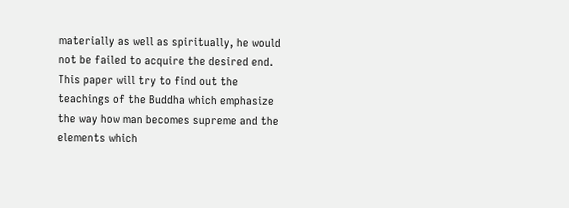materially as well as spiritually, he would not be failed to acquire the desired end. This paper will try to find out the teachings of the Buddha which emphasize the way how man becomes supreme and the elements which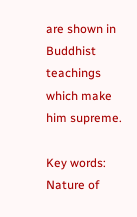are shown in Buddhist teachings which make him supreme.

Key words: Nature of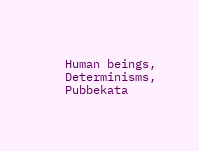Human beings, Determinisms, Pubbekata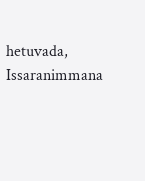hetuvada,
Issaranimmana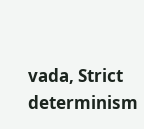vada, Strict determinism